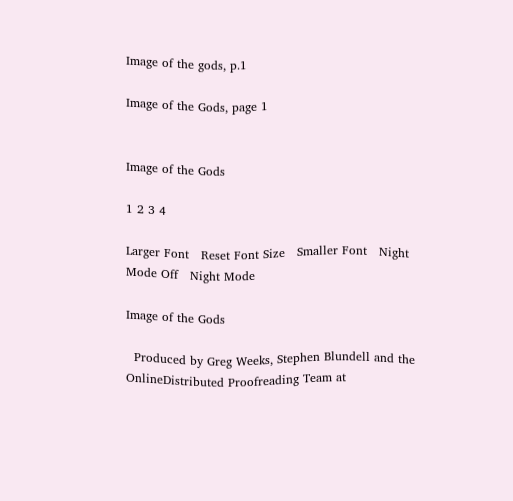Image of the gods, p.1

Image of the Gods, page 1


Image of the Gods

1 2 3 4

Larger Font   Reset Font Size   Smaller Font   Night Mode Off   Night Mode

Image of the Gods

  Produced by Greg Weeks, Stephen Blundell and the OnlineDistributed Proofreading Team at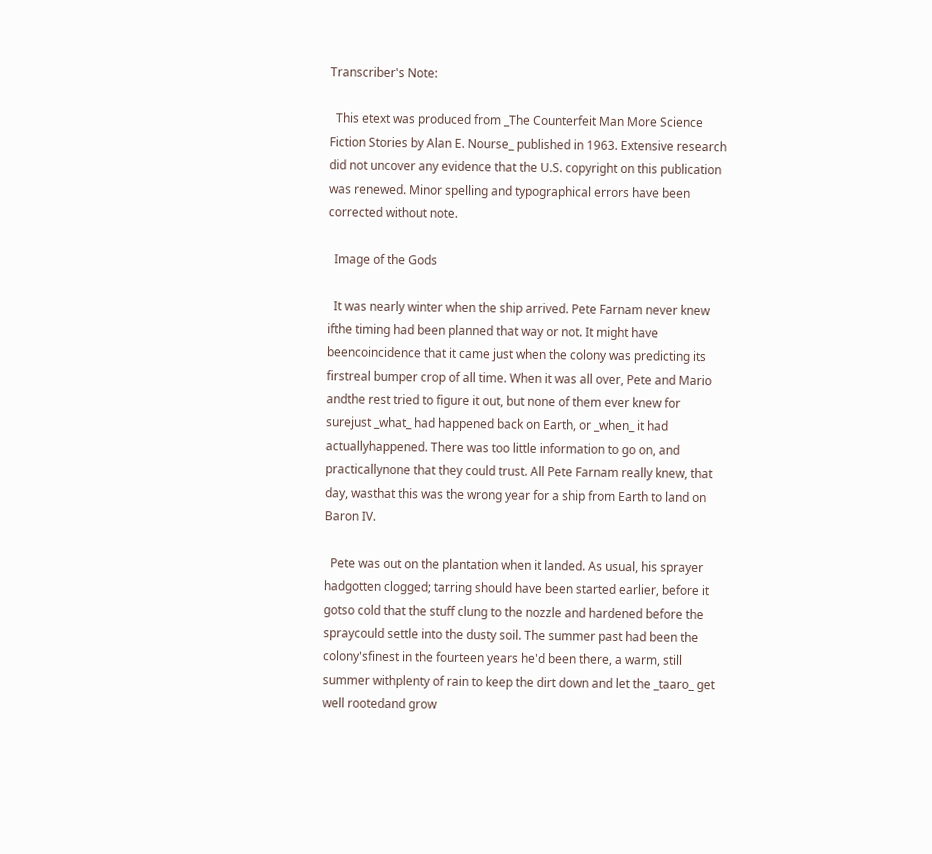Transcriber's Note:

  This etext was produced from _The Counterfeit Man More Science Fiction Stories by Alan E. Nourse_ published in 1963. Extensive research did not uncover any evidence that the U.S. copyright on this publication was renewed. Minor spelling and typographical errors have been corrected without note.

  Image of the Gods

  It was nearly winter when the ship arrived. Pete Farnam never knew ifthe timing had been planned that way or not. It might have beencoincidence that it came just when the colony was predicting its firstreal bumper crop of all time. When it was all over, Pete and Mario andthe rest tried to figure it out, but none of them ever knew for surejust _what_ had happened back on Earth, or _when_ it had actuallyhappened. There was too little information to go on, and practicallynone that they could trust. All Pete Farnam really knew, that day, wasthat this was the wrong year for a ship from Earth to land on Baron IV.

  Pete was out on the plantation when it landed. As usual, his sprayer hadgotten clogged; tarring should have been started earlier, before it gotso cold that the stuff clung to the nozzle and hardened before the spraycould settle into the dusty soil. The summer past had been the colony'sfinest in the fourteen years he'd been there, a warm, still summer withplenty of rain to keep the dirt down and let the _taaro_ get well rootedand grow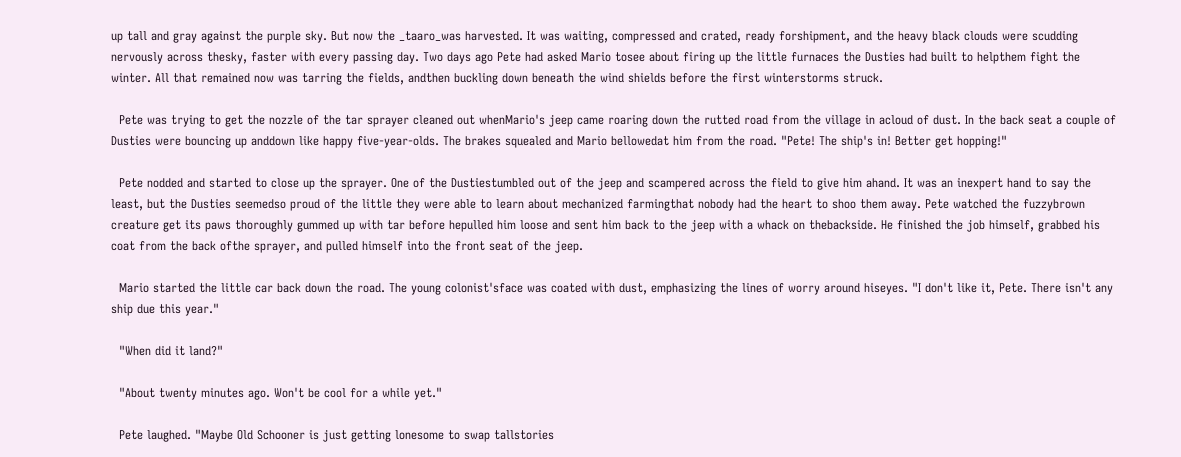up tall and gray against the purple sky. But now the _taaro_was harvested. It was waiting, compressed and crated, ready forshipment, and the heavy black clouds were scudding nervously across thesky, faster with every passing day. Two days ago Pete had asked Mario tosee about firing up the little furnaces the Dusties had built to helpthem fight the winter. All that remained now was tarring the fields, andthen buckling down beneath the wind shields before the first winterstorms struck.

  Pete was trying to get the nozzle of the tar sprayer cleaned out whenMario's jeep came roaring down the rutted road from the village in acloud of dust. In the back seat a couple of Dusties were bouncing up anddown like happy five-year-olds. The brakes squealed and Mario bellowedat him from the road. "Pete! The ship's in! Better get hopping!"

  Pete nodded and started to close up the sprayer. One of the Dustiestumbled out of the jeep and scampered across the field to give him ahand. It was an inexpert hand to say the least, but the Dusties seemedso proud of the little they were able to learn about mechanized farmingthat nobody had the heart to shoo them away. Pete watched the fuzzybrown creature get its paws thoroughly gummed up with tar before hepulled him loose and sent him back to the jeep with a whack on thebackside. He finished the job himself, grabbed his coat from the back ofthe sprayer, and pulled himself into the front seat of the jeep.

  Mario started the little car back down the road. The young colonist'sface was coated with dust, emphasizing the lines of worry around hiseyes. "I don't like it, Pete. There isn't any ship due this year."

  "When did it land?"

  "About twenty minutes ago. Won't be cool for a while yet."

  Pete laughed. "Maybe Old Schooner is just getting lonesome to swap tallstories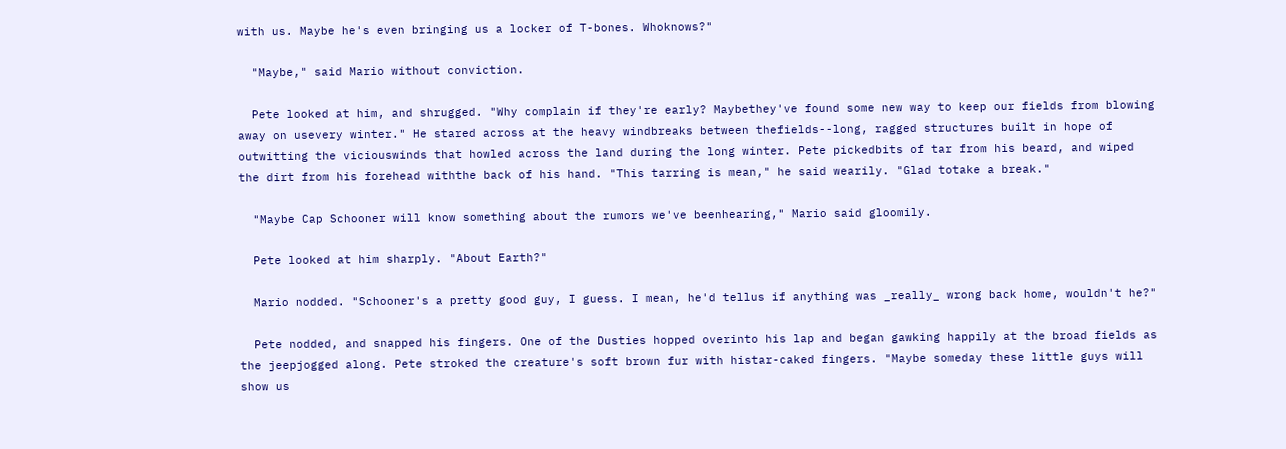with us. Maybe he's even bringing us a locker of T-bones. Whoknows?"

  "Maybe," said Mario without conviction.

  Pete looked at him, and shrugged. "Why complain if they're early? Maybethey've found some new way to keep our fields from blowing away on usevery winter." He stared across at the heavy windbreaks between thefields--long, ragged structures built in hope of outwitting the viciouswinds that howled across the land during the long winter. Pete pickedbits of tar from his beard, and wiped the dirt from his forehead withthe back of his hand. "This tarring is mean," he said wearily. "Glad totake a break."

  "Maybe Cap Schooner will know something about the rumors we've beenhearing," Mario said gloomily.

  Pete looked at him sharply. "About Earth?"

  Mario nodded. "Schooner's a pretty good guy, I guess. I mean, he'd tellus if anything was _really_ wrong back home, wouldn't he?"

  Pete nodded, and snapped his fingers. One of the Dusties hopped overinto his lap and began gawking happily at the broad fields as the jeepjogged along. Pete stroked the creature's soft brown fur with histar-caked fingers. "Maybe someday these little guys will show us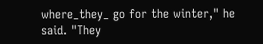where_they_ go for the winter," he said. "They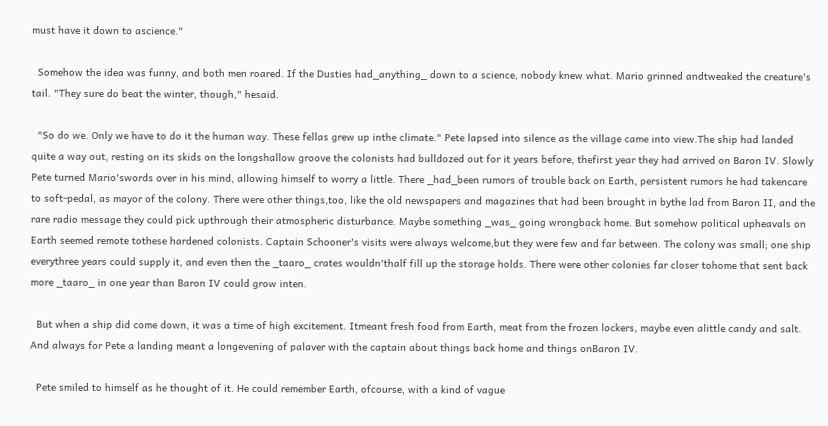must have it down to ascience."

  Somehow the idea was funny, and both men roared. If the Dusties had_anything_ down to a science, nobody knew what. Mario grinned andtweaked the creature's tail. "They sure do beat the winter, though," hesaid.

  "So do we. Only we have to do it the human way. These fellas grew up inthe climate." Pete lapsed into silence as the village came into view.The ship had landed quite a way out, resting on its skids on the longshallow groove the colonists had bulldozed out for it years before, thefirst year they had arrived on Baron IV. Slowly Pete turned Mario'swords over in his mind, allowing himself to worry a little. There _had_been rumors of trouble back on Earth, persistent rumors he had takencare to soft-pedal, as mayor of the colony. There were other things,too, like the old newspapers and magazines that had been brought in bythe lad from Baron II, and the rare radio message they could pick upthrough their atmospheric disturbance. Maybe something _was_ going wrongback home. But somehow political upheavals on Earth seemed remote tothese hardened colonists. Captain Schooner's visits were always welcome,but they were few and far between. The colony was small; one ship everythree years could supply it, and even then the _taaro_ crates wouldn'thalf fill up the storage holds. There were other colonies far closer tohome that sent back more _taaro_ in one year than Baron IV could grow inten.

  But when a ship did come down, it was a time of high excitement. Itmeant fresh food from Earth, meat from the frozen lockers, maybe even alittle candy and salt. And always for Pete a landing meant a longevening of palaver with the captain about things back home and things onBaron IV.

  Pete smiled to himself as he thought of it. He could remember Earth, ofcourse, with a kind of vague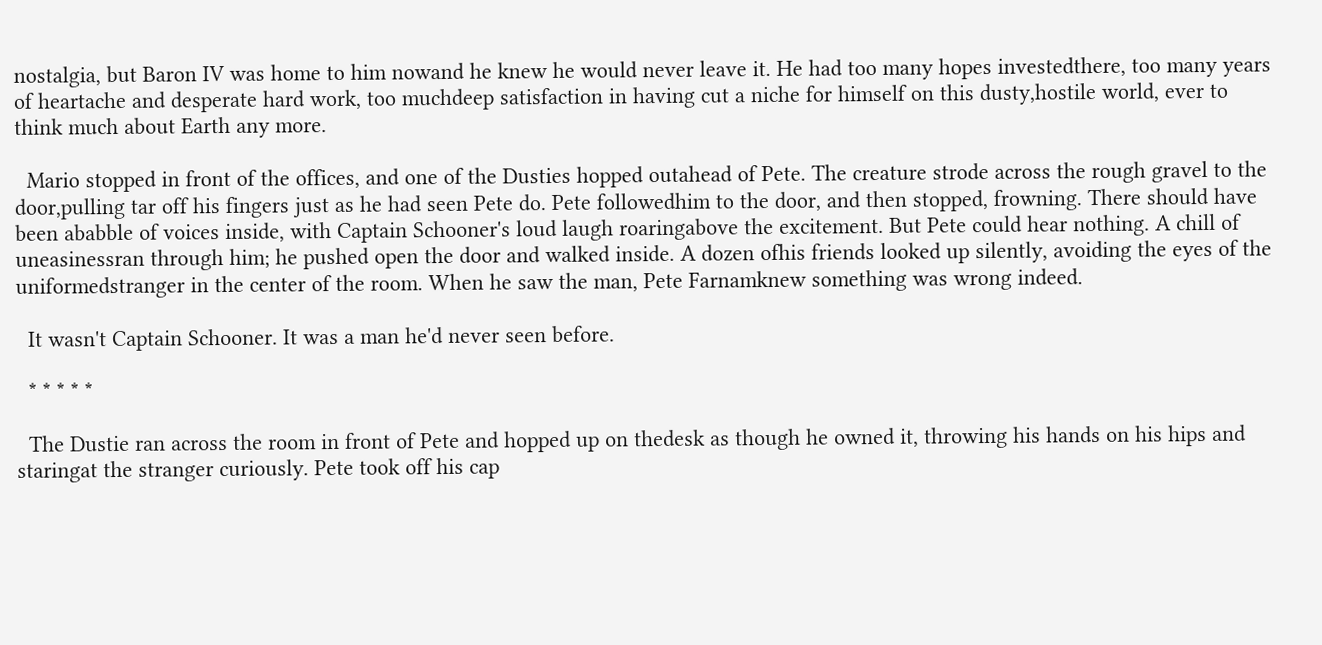nostalgia, but Baron IV was home to him nowand he knew he would never leave it. He had too many hopes investedthere, too many years of heartache and desperate hard work, too muchdeep satisfaction in having cut a niche for himself on this dusty,hostile world, ever to think much about Earth any more.

  Mario stopped in front of the offices, and one of the Dusties hopped outahead of Pete. The creature strode across the rough gravel to the door,pulling tar off his fingers just as he had seen Pete do. Pete followedhim to the door, and then stopped, frowning. There should have been ababble of voices inside, with Captain Schooner's loud laugh roaringabove the excitement. But Pete could hear nothing. A chill of uneasinessran through him; he pushed open the door and walked inside. A dozen ofhis friends looked up silently, avoiding the eyes of the uniformedstranger in the center of the room. When he saw the man, Pete Farnamknew something was wrong indeed.

  It wasn't Captain Schooner. It was a man he'd never seen before.

  * * * * *

  The Dustie ran across the room in front of Pete and hopped up on thedesk as though he owned it, throwing his hands on his hips and staringat the stranger curiously. Pete took off his cap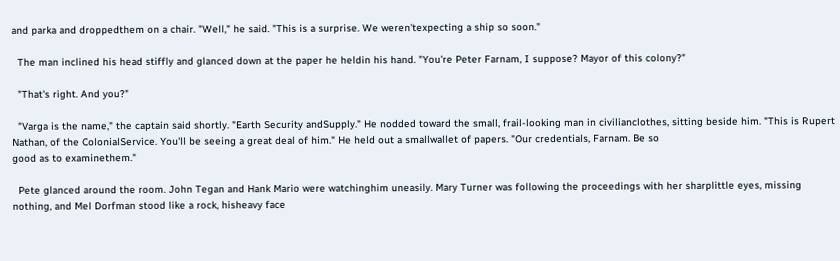and parka and droppedthem on a chair. "Well," he said. "This is a surprise. We weren'texpecting a ship so soon."

  The man inclined his head stiffly and glanced down at the paper he heldin his hand. "You're Peter Farnam, I suppose? Mayor of this colony?"

  "That's right. And you?"

  "Varga is the name," the captain said shortly. "Earth Security andSupply." He nodded toward the small, frail-looking man in civilianclothes, sitting beside him. "This is Rupert Nathan, of the ColonialService. You'll be seeing a great deal of him." He held out a smallwallet of papers. "Our credentials, Farnam. Be so
good as to examinethem."

  Pete glanced around the room. John Tegan and Hank Mario were watchinghim uneasily. Mary Turner was following the proceedings with her sharplittle eyes, missing nothing, and Mel Dorfman stood like a rock, hisheavy face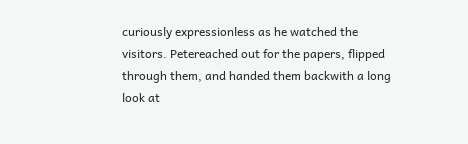curiously expressionless as he watched the visitors. Petereached out for the papers, flipped through them, and handed them backwith a long look at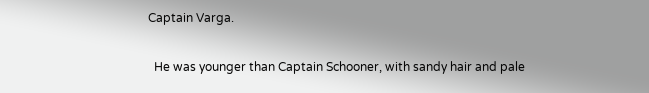Captain Varga.

  He was younger than Captain Schooner, with sandy hair and pale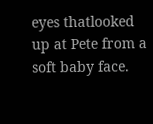eyes thatlooked up at Pete from a soft baby face.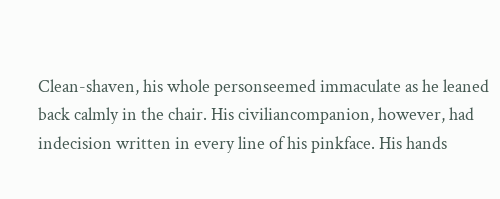Clean-shaven, his whole personseemed immaculate as he leaned back calmly in the chair. His civiliancompanion, however, had indecision written in every line of his pinkface. His hands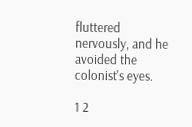fluttered nervously, and he avoided the colonist's eyes.

1 2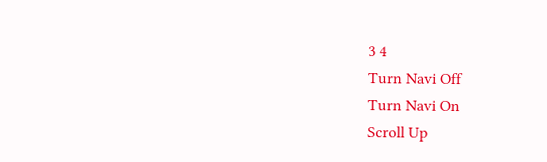3 4
Turn Navi Off
Turn Navi On
Scroll Up